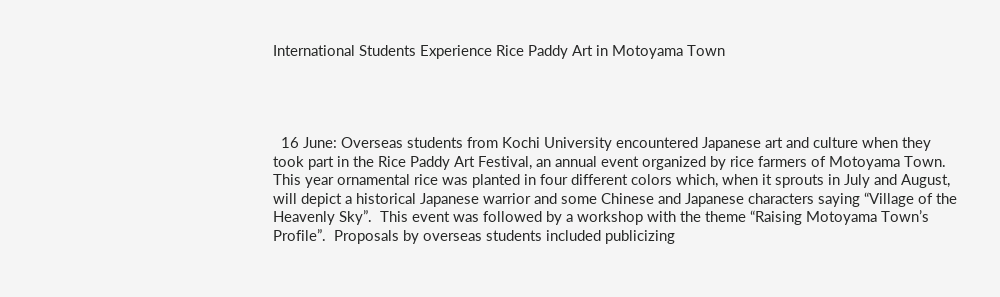International Students Experience Rice Paddy Art in Motoyama Town




  16 June: Overseas students from Kochi University encountered Japanese art and culture when they took part in the Rice Paddy Art Festival, an annual event organized by rice farmers of Motoyama Town. This year ornamental rice was planted in four different colors which, when it sprouts in July and August, will depict a historical Japanese warrior and some Chinese and Japanese characters saying “Village of the Heavenly Sky”.  This event was followed by a workshop with the theme “Raising Motoyama Town’s Profile”.  Proposals by overseas students included publicizing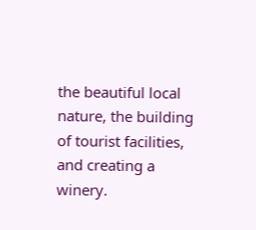the beautiful local nature, the building of tourist facilities, and creating a winery.